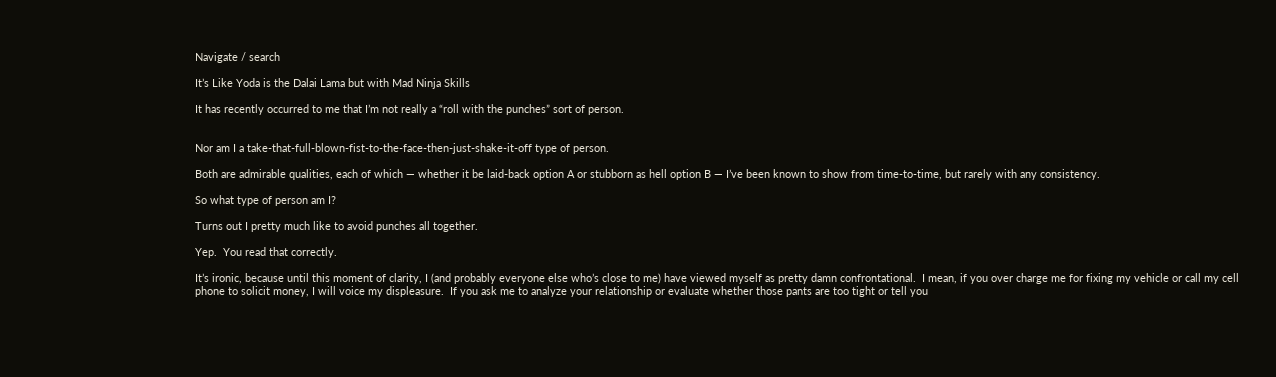Navigate / search

It’s Like Yoda is the Dalai Lama but with Mad Ninja Skills

It has recently occurred to me that I’m not really a “roll with the punches” sort of person.


Nor am I a take-that-full-blown-fist-to-the-face-then-just-shake-it-off type of person.

Both are admirable qualities, each of which — whether it be laid-back option A or stubborn as hell option B — I’ve been known to show from time-to-time, but rarely with any consistency.

So what type of person am I?

Turns out I pretty much like to avoid punches all together.

Yep.  You read that correctly.

It’s ironic, because until this moment of clarity, I (and probably everyone else who’s close to me) have viewed myself as pretty damn confrontational.  I mean, if you over charge me for fixing my vehicle or call my cell phone to solicit money, I will voice my displeasure.  If you ask me to analyze your relationship or evaluate whether those pants are too tight or tell you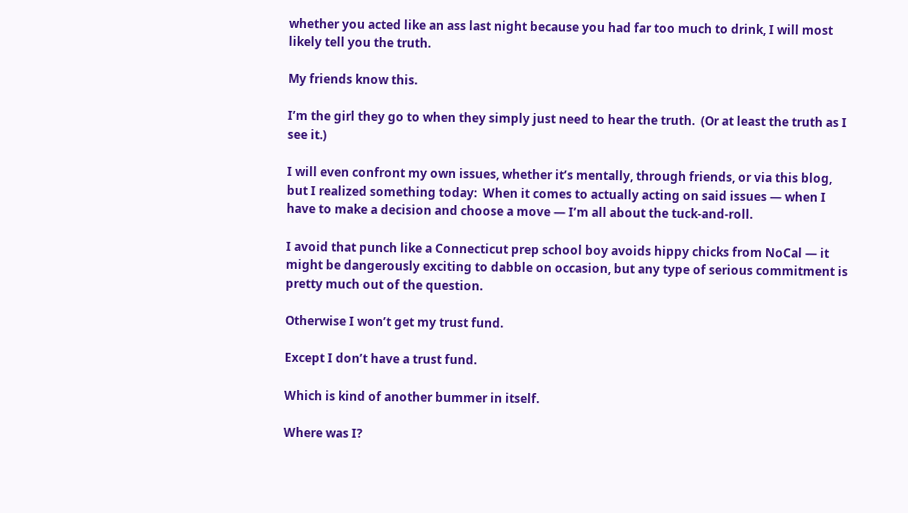whether you acted like an ass last night because you had far too much to drink, I will most likely tell you the truth.

My friends know this.

I’m the girl they go to when they simply just need to hear the truth.  (Or at least the truth as I see it.)

I will even confront my own issues, whether it’s mentally, through friends, or via this blog, but I realized something today:  When it comes to actually acting on said issues — when I have to make a decision and choose a move — I’m all about the tuck-and-roll.

I avoid that punch like a Connecticut prep school boy avoids hippy chicks from NoCal — it might be dangerously exciting to dabble on occasion, but any type of serious commitment is pretty much out of the question.

Otherwise I won’t get my trust fund.

Except I don’t have a trust fund.

Which is kind of another bummer in itself.

Where was I?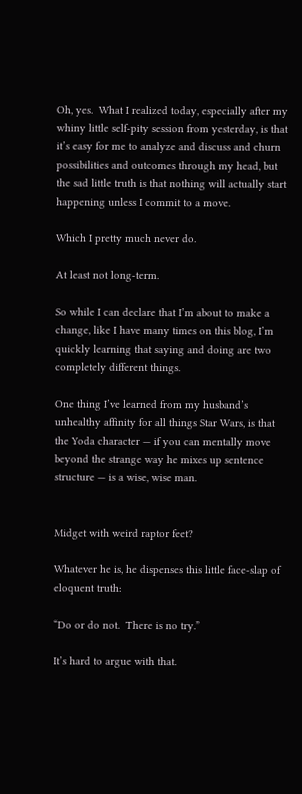Oh, yes.  What I realized today, especially after my whiny little self-pity session from yesterday, is that it’s easy for me to analyze and discuss and churn possibilities and outcomes through my head, but the sad little truth is that nothing will actually start happening unless I commit to a move.

Which I pretty much never do.

At least not long-term.

So while I can declare that I’m about to make a change, like I have many times on this blog, I’m quickly learning that saying and doing are two completely different things.

One thing I’ve learned from my husband’s unhealthy affinity for all things Star Wars, is that the Yoda character — if you can mentally move beyond the strange way he mixes up sentence structure — is a wise, wise man.


Midget with weird raptor feet?

Whatever he is, he dispenses this little face-slap of eloquent truth:

“Do or do not.  There is no try.”

It’s hard to argue with that.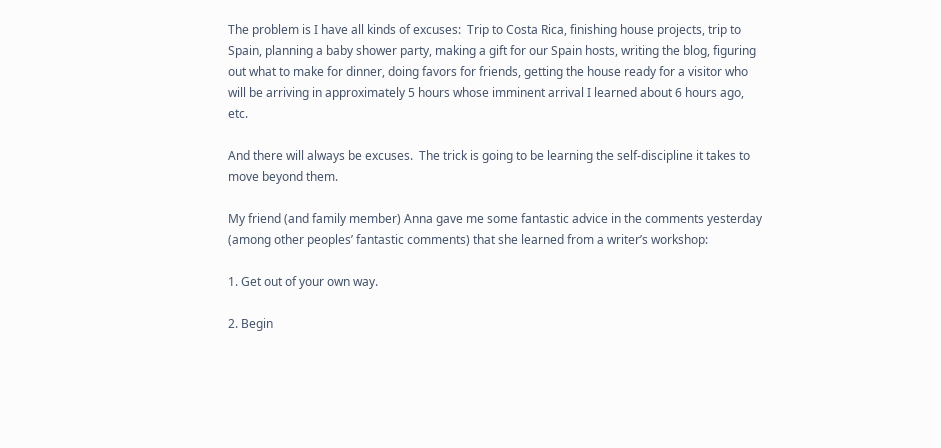The problem is I have all kinds of excuses:  Trip to Costa Rica, finishing house projects, trip to Spain, planning a baby shower party, making a gift for our Spain hosts, writing the blog, figuring out what to make for dinner, doing favors for friends, getting the house ready for a visitor who will be arriving in approximately 5 hours whose imminent arrival I learned about 6 hours ago, etc.

And there will always be excuses.  The trick is going to be learning the self-discipline it takes to move beyond them.

My friend (and family member) Anna gave me some fantastic advice in the comments yesterday (among other peoples’ fantastic comments) that she learned from a writer’s workshop:

1. Get out of your own way.

2. Begin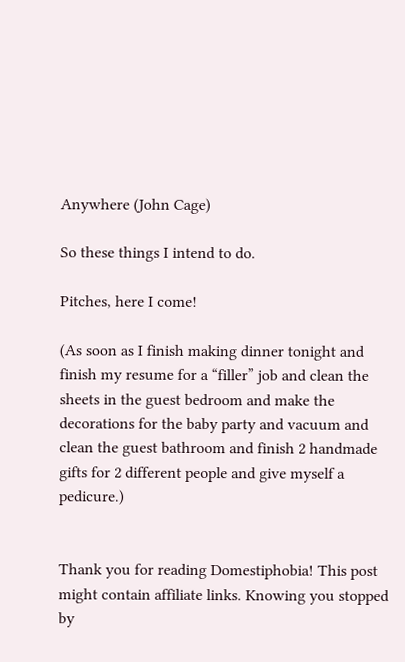Anywhere (John Cage)

So these things I intend to do.

Pitches, here I come!

(As soon as I finish making dinner tonight and finish my resume for a “filler” job and clean the sheets in the guest bedroom and make the decorations for the baby party and vacuum and clean the guest bathroom and finish 2 handmade gifts for 2 different people and give myself a pedicure.)


Thank you for reading Domestiphobia! This post might contain affiliate links. Knowing you stopped by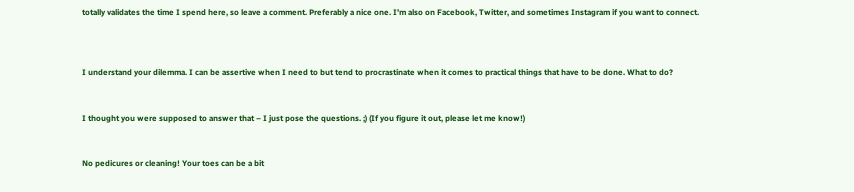totally validates the time I spend here, so leave a comment. Preferably a nice one. I'm also on Facebook, Twitter, and sometimes Instagram if you want to connect.



I understand your dilemma. I can be assertive when I need to but tend to procrastinate when it comes to practical things that have to be done. What to do?


I thought you were supposed to answer that – I just pose the questions. ;) (If you figure it out, please let me know!)


No pedicures or cleaning! Your toes can be a bit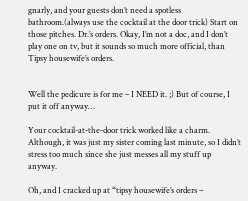gnarly, and your guests don’t need a spotless bathroom.(always use the cocktail at the door trick) Start on those pitches. Dr.’s orders. Okay, I’m not a doc, and I don’t play one on tv, but it sounds so much more official, than Tipsy housewife’s orders.


Well the pedicure is for me – I NEED it. ;) But of course, I put it off anyway…

Your cocktail-at-the-door trick worked like a charm. Although, it was just my sister coming last minute, so I didn’t stress too much since she just messes all my stuff up anyway.

Oh, and I cracked up at “tipsy housewife’s orders –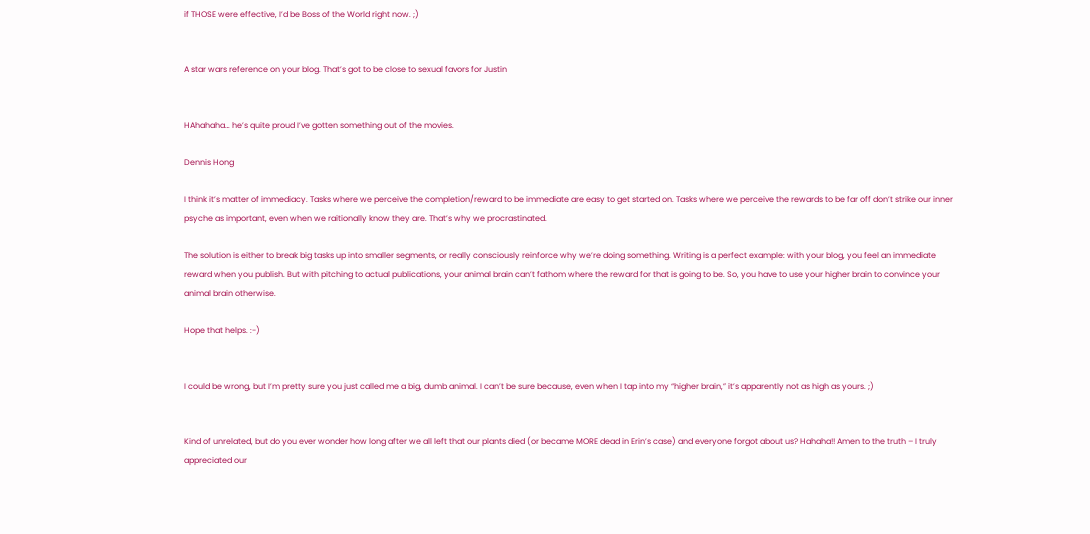if THOSE were effective, I’d be Boss of the World right now. ;)


A star wars reference on your blog. That’s got to be close to sexual favors for Justin


HAhahaha… he’s quite proud I’ve gotten something out of the movies.

Dennis Hong

I think it’s matter of immediacy. Tasks where we perceive the completion/reward to be immediate are easy to get started on. Tasks where we perceive the rewards to be far off don’t strike our inner psyche as important, even when we raitionally know they are. That’s why we procrastinated.

The solution is either to break big tasks up into smaller segments, or really consciously reinforce why we’re doing something. Writing is a perfect example: with your blog, you feel an immediate reward when you publish. But with pitching to actual publications, your animal brain can’t fathom where the reward for that is going to be. So, you have to use your higher brain to convince your animal brain otherwise.

Hope that helps. :-)


I could be wrong, but I’m pretty sure you just called me a big, dumb animal. I can’t be sure because, even when I tap into my “higher brain,” it’s apparently not as high as yours. ;)


Kind of unrelated, but do you ever wonder how long after we all left that our plants died (or became MORE dead in Erin’s case) and everyone forgot about us? Hahaha!! Amen to the truth – I truly appreciated our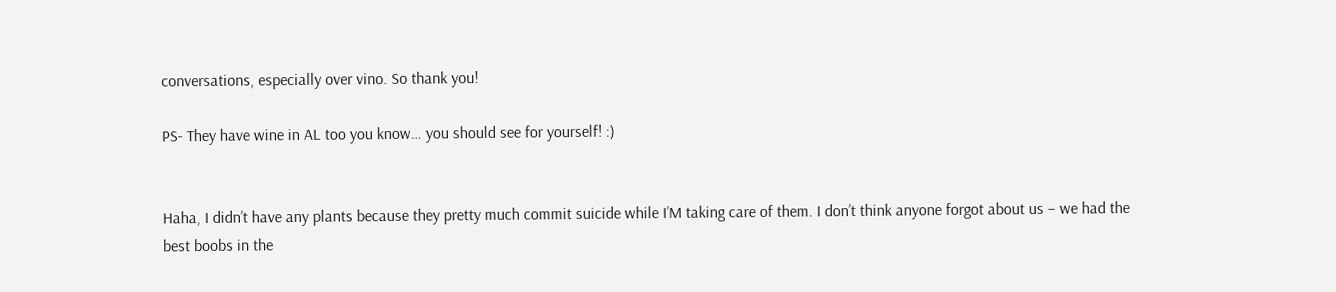conversations, especially over vino. So thank you!

PS- They have wine in AL too you know… you should see for yourself! :)


Haha, I didn’t have any plants because they pretty much commit suicide while I’M taking care of them. I don’t think anyone forgot about us – we had the best boobs in the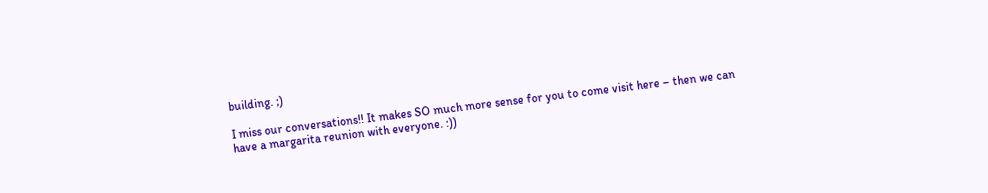building. ;)

I miss our conversations!! It makes SO much more sense for you to come visit here – then we can have a margarita reunion with everyone. :))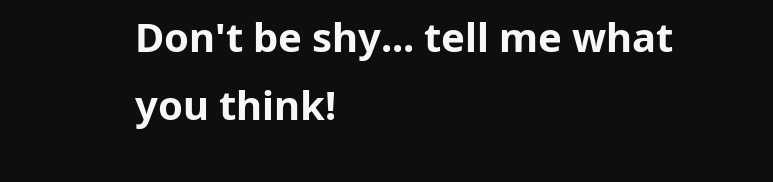Don't be shy... tell me what you think!